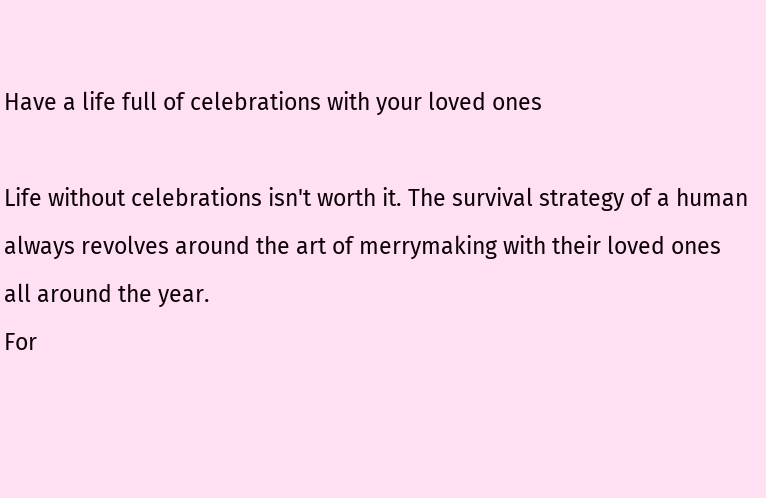Have a life full of celebrations with your loved ones

Life without celebrations isn't worth it. The survival strategy of a human always revolves around the art of merrymaking with their loved ones all around the year.
For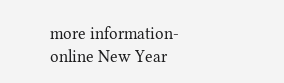more information- online New Year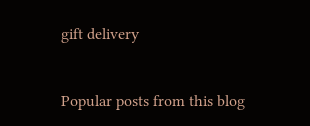gift delivery


Popular posts from this blog